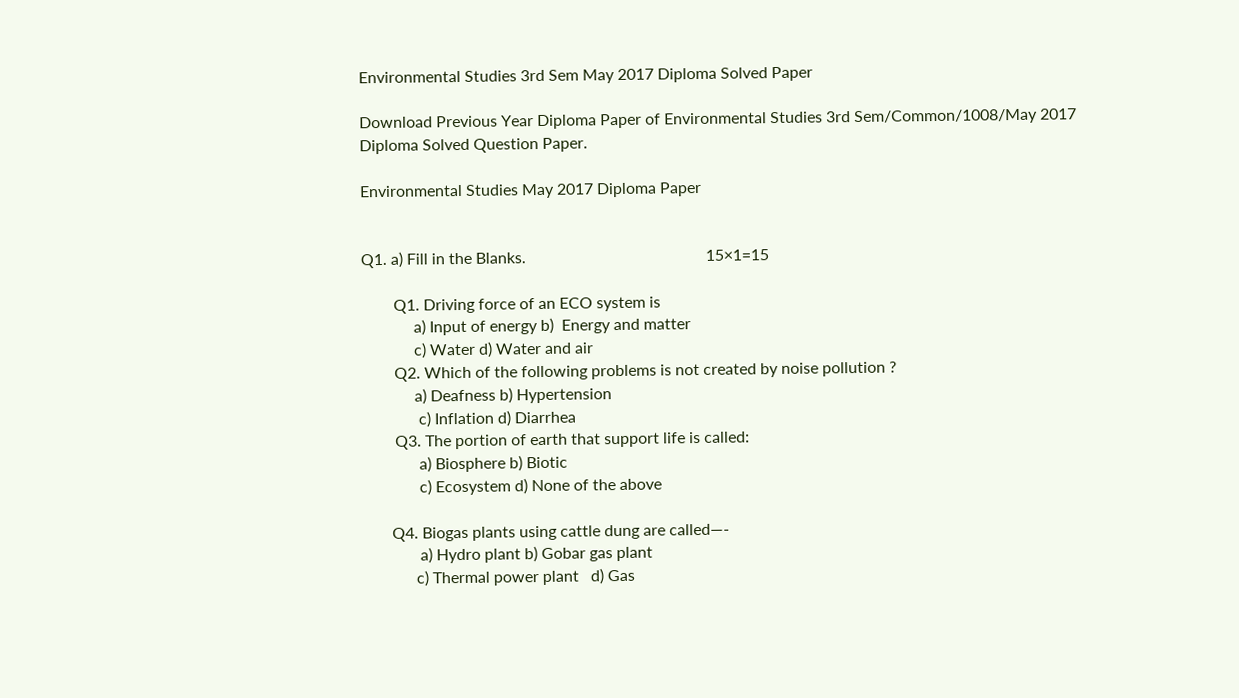Environmental Studies 3rd Sem May 2017 Diploma Solved Paper

Download Previous Year Diploma Paper of Environmental Studies 3rd Sem/Common/1008/May 2017 Diploma Solved Question Paper.

Environmental Studies May 2017 Diploma Paper


Q1. a) Fill in the Blanks.                                             15×1=15

        Q1. Driving force of an ECO system is
             a) Input of energy b)  Energy and matter
             c) Water d) Water and air
        Q2. Which of the following problems is not created by noise pollution ?
             a) Deafness b) Hypertension
              c) Inflation d) Diarrhea
        Q3. The portion of earth that support life is called:
              a) Biosphere b) Biotic
              c) Ecosystem d) None of the above

       Q4. Biogas plants using cattle dung are called—-
              a) Hydro plant b) Gobar gas plant
             c) Thermal power plant   d) Gas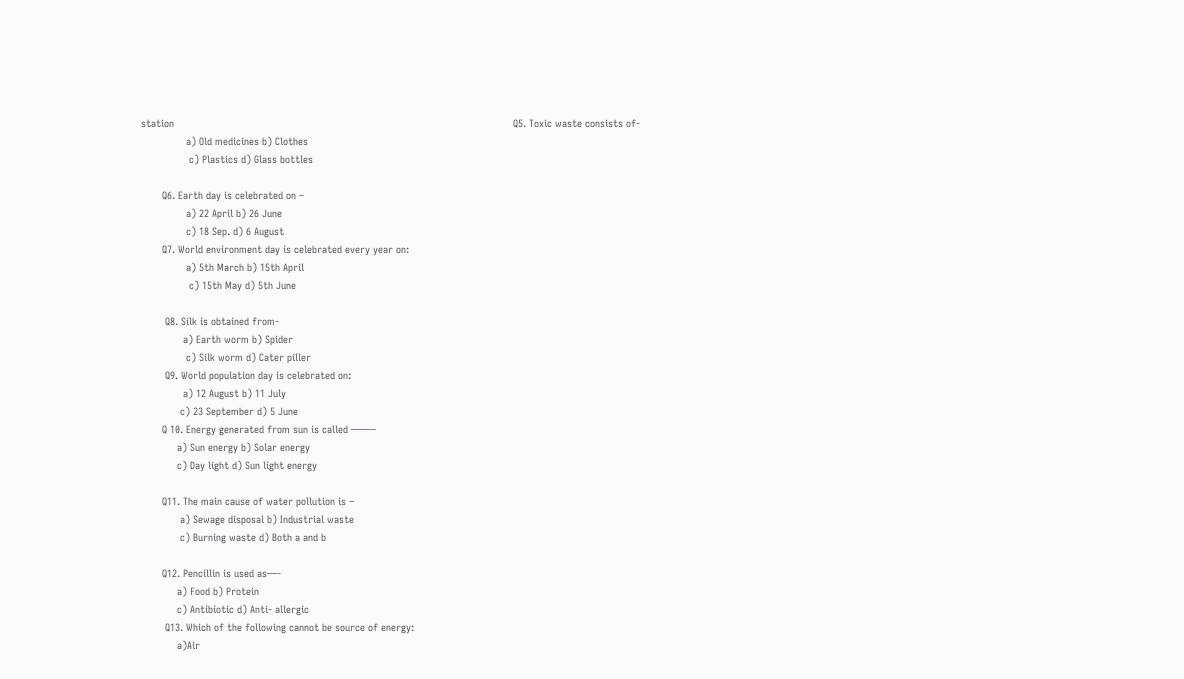station                                                                                                                 Q5. Toxic waste consists of-
               a) Old medicines b) Clothes
                c) Plastics d) Glass bottles

       Q6. Earth day is celebrated on –
               a) 22 April b) 26 June
               c) 18 Sep. d) 6 August
       Q7. World environment day is celebrated every year on:
               a) 5th March b) 15th April
                c) 15th May d) 5th June

        Q8. Silk is obtained from-
              a) Earth worm b) Spider
               c) Silk worm d) Cater piller
        Q9. World population day is celebrated on:
              a) 12 August b) 11 July
             c) 23 September d) 5 June
       Q 10. Energy generated from sun is called ——–
            a) Sun energy b) Solar energy
            c) Day light d) Sun light energy

       Q11. The main cause of water pollution is –
             a) Sewage disposal b) Industrial waste
             c) Burning waste d) Both a and b

       Q12. Pencillin is used as—-
            a) Food b) Protein
            c) Antibiotic d) Anti- allergic
        Q13. Which of the following cannot be source of energy:
            a)Air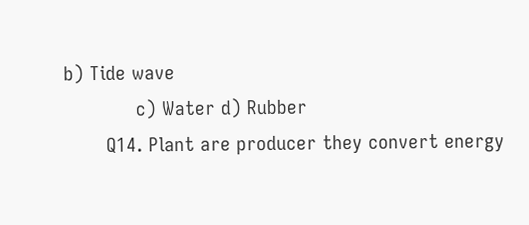b) Tide wave
            c) Water d) Rubber
       Q14. Plant are producer they convert energy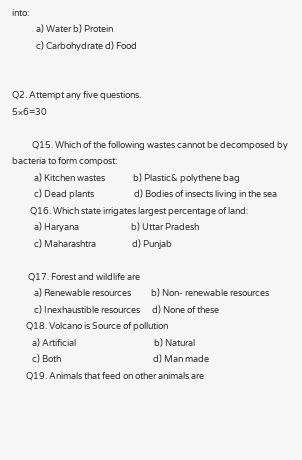into:
            a) Water b) Protein
            c) Carbohydrate d) Food


Q2. Attempt any five questions.                                                                    5×6=30

          Q15. Which of the following wastes cannot be decomposed by bacteria to form compost:
           a) Kitchen wastes              b) Plastic& polythene bag
           c) Dead plants                    d) Bodies of insects living in the sea
         Q16. Which state irrigates largest percentage of land:
           a) Haryana                          b) Uttar Pradesh
           c) Maharashtra                  d) Punjab

        Q17. Forest and wildlife are
           a) Renewable resources          b) Non- renewable resources
           c) Inexhaustible resources      d) None of these
       Q18. Volcano is Source of pollution
          a) Artificial                                       b) Natural
          c) Both                                              d) Man made
       Q19. Animals that feed on other animals are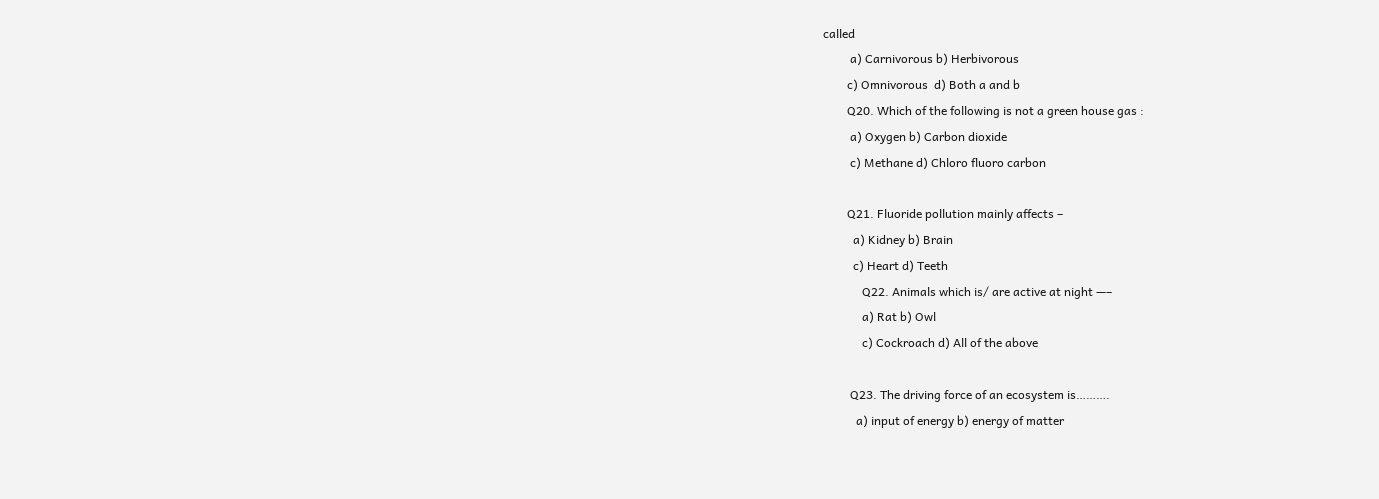called
         a) Carnivorous b) Herbivorous
        c) Omnivorous  d) Both a and b
        Q20. Which of the following is not a green house gas :
         a) Oxygen b) Carbon dioxide
         c) Methane d) Chloro fluoro carbon

        Q21. Fluoride pollution mainly affects –
          a) Kidney b) Brain
          c) Heart d) Teeth
             Q22. Animals which is/ are active at night —–
             a) Rat b) Owl
             c) Cockroach d) All of the above

         Q23. The driving force of an ecosystem is……….
           a) input of energy b) energy of matter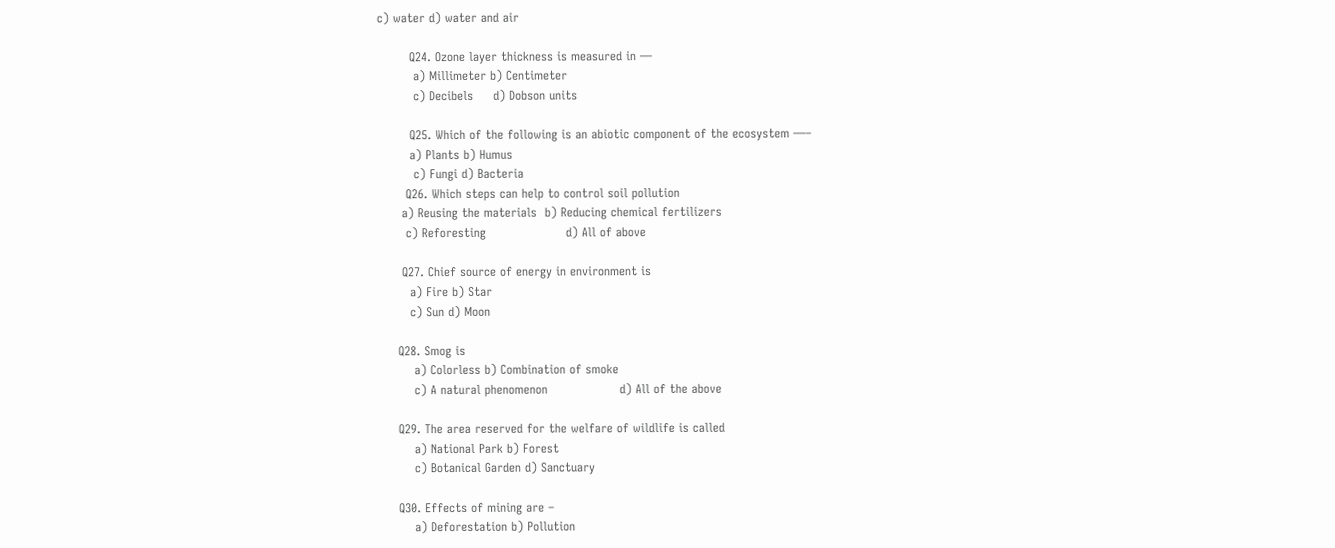c) water d) water and air

        Q24. Ozone layer thickness is measured in —
         a) Millimeter b) Centimeter
         c) Decibels     d) Dobson units

        Q25. Which of the following is an abiotic component of the ecosystem —–
        a) Plants b) Humus
         c) Fungi d) Bacteria
       Q26. Which steps can help to control soil pollution
      a) Reusing the materials  b) Reducing chemical fertilizers
       c) Reforesting                    d) All of above

      Q27. Chief source of energy in environment is
        a) Fire b) Star
        c) Sun d) Moon

     Q28. Smog is
         a) Colorless b) Combination of smoke
         c) A natural phenomenon                  d) All of the above

     Q29. The area reserved for the welfare of wildlife is called
         a) National Park b) Forest
         c) Botanical Garden d) Sanctuary

     Q30. Effects of mining are –
         a) Deforestation b) Pollution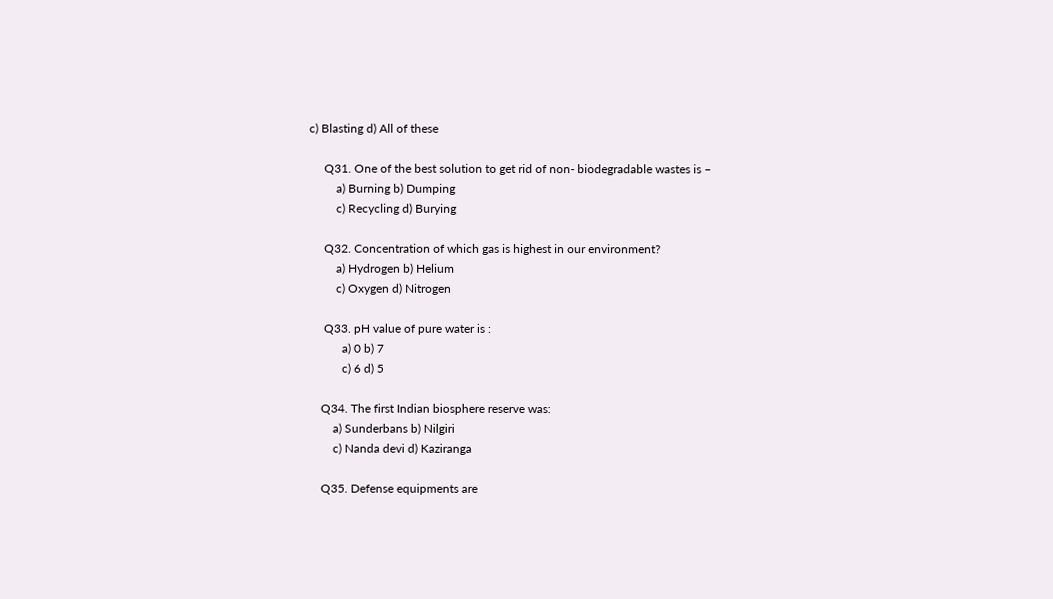c) Blasting d) All of these

     Q31. One of the best solution to get rid of non- biodegradable wastes is –
         a) Burning b) Dumping
         c) Recycling d) Burying

     Q32. Concentration of which gas is highest in our environment?
         a) Hydrogen b) Helium
         c) Oxygen d) Nitrogen

     Q33. pH value of pure water is :
           a) 0 b) 7
           c) 6 d) 5

    Q34. The first Indian biosphere reserve was:
        a) Sunderbans b) Nilgiri
        c) Nanda devi d) Kaziranga

    Q35. Defense equipments are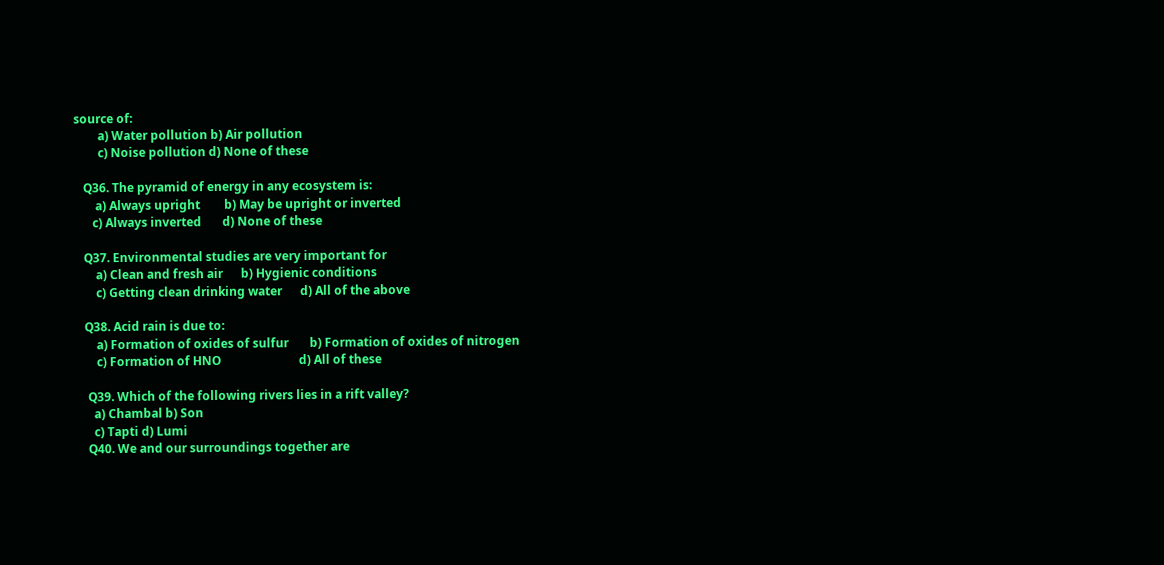source of:
        a) Water pollution b) Air pollution
        c) Noise pollution d) None of these

   Q36. The pyramid of energy in any ecosystem is:
       a) Always upright        b) May be upright or inverted
      c) Always inverted       d) None of these

   Q37. Environmental studies are very important for
       a) Clean and fresh air      b) Hygienic conditions
       c) Getting clean drinking water      d) All of the above

   Q38. Acid rain is due to:
       a) Formation of oxides of sulfur       b) Formation of oxides of nitrogen
       c) Formation of HNO                          d) All of these

    Q39. Which of the following rivers lies in a rift valley?
      a) Chambal b) Son
      c) Tapti d) Lumi
    Q40. We and our surroundings together are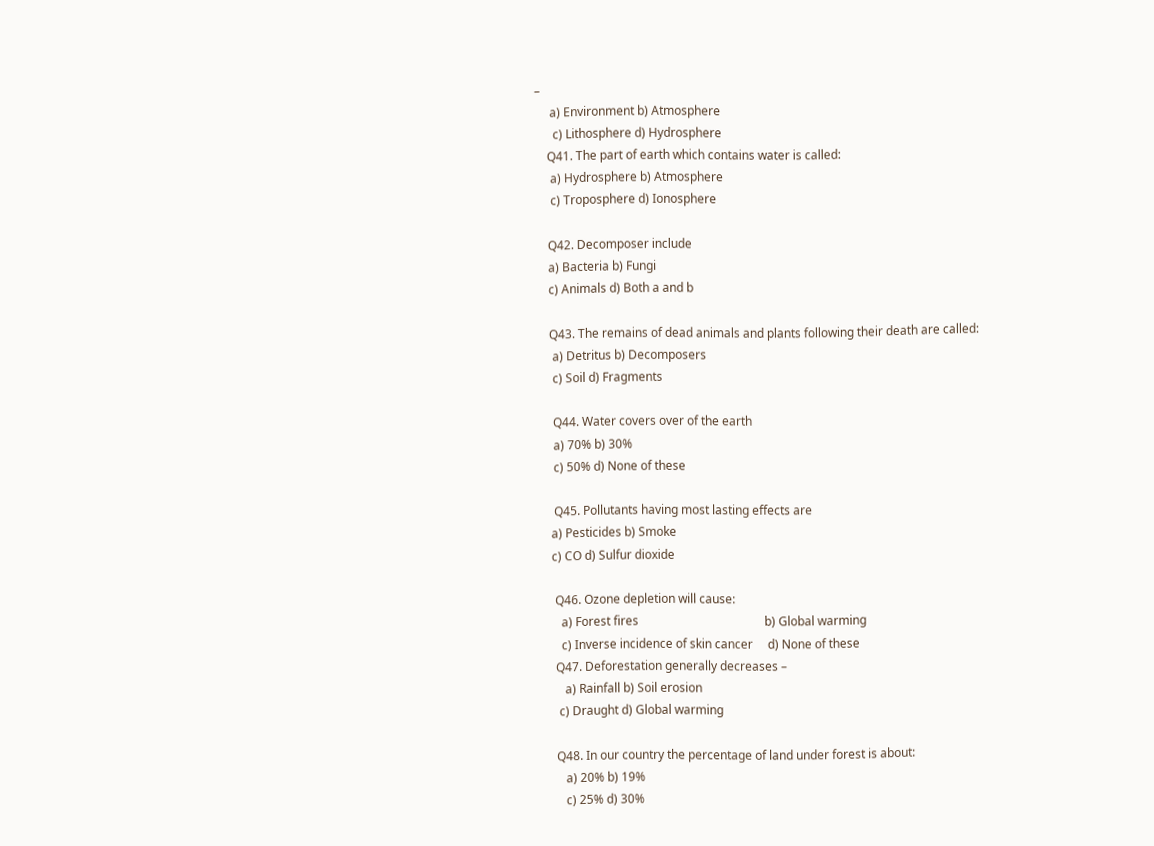–
     a) Environment b) Atmosphere
      c) Lithosphere d) Hydrosphere
    Q41. The part of earth which contains water is called:
     a) Hydrosphere b) Atmosphere
     c) Troposphere d) Ionosphere

    Q42. Decomposer include
    a) Bacteria b) Fungi
    c) Animals d) Both a and b

    Q43. The remains of dead animals and plants following their death are called:
     a) Detritus b) Decomposers
     c) Soil d) Fragments

     Q44. Water covers over of the earth
     a) 70% b) 30%
     c) 50% d) None of these

     Q45. Pollutants having most lasting effects are
    a) Pesticides b) Smoke
    c) CO d) Sulfur dioxide

     Q46. Ozone depletion will cause:
       a) Forest fires                                          b) Global warming
       c) Inverse incidence of skin cancer     d) None of these
     Q47. Deforestation generally decreases –
        a) Rainfall b) Soil erosion
      c) Draught d) Global warming

     Q48. In our country the percentage of land under forest is about:
        a) 20% b) 19%
        c) 25% d) 30%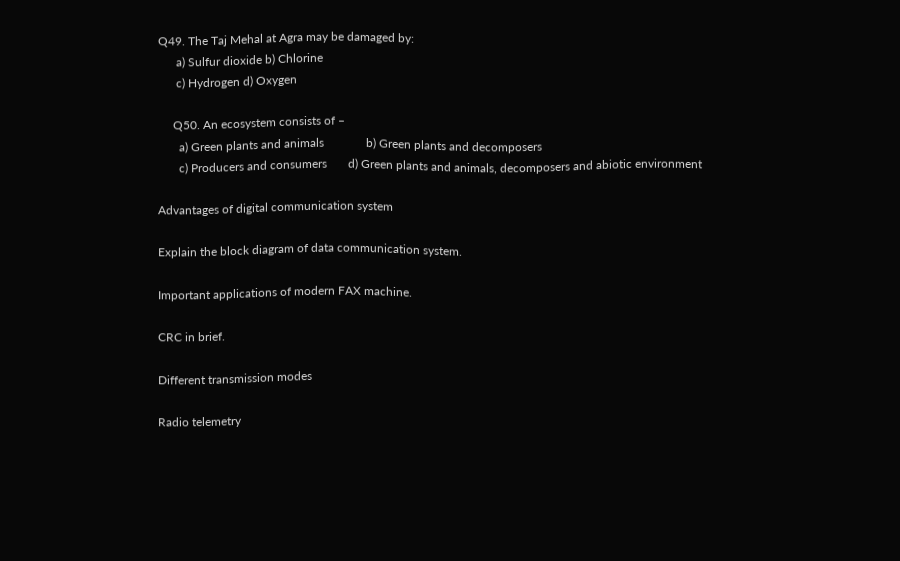Q49. The Taj Mehal at Agra may be damaged by:
      a) Sulfur dioxide b) Chlorine
      c) Hydrogen d) Oxygen

     Q50. An ecosystem consists of –
       a) Green plants and animals              b) Green plants and decomposers
       c) Producers and consumers       d) Green plants and animals, decomposers and abiotic environment

Advantages of digital communication system

Explain the block diagram of data communication system.

Important applications of modern FAX machine.

CRC in brief.

Different transmission modes

Radio telemetry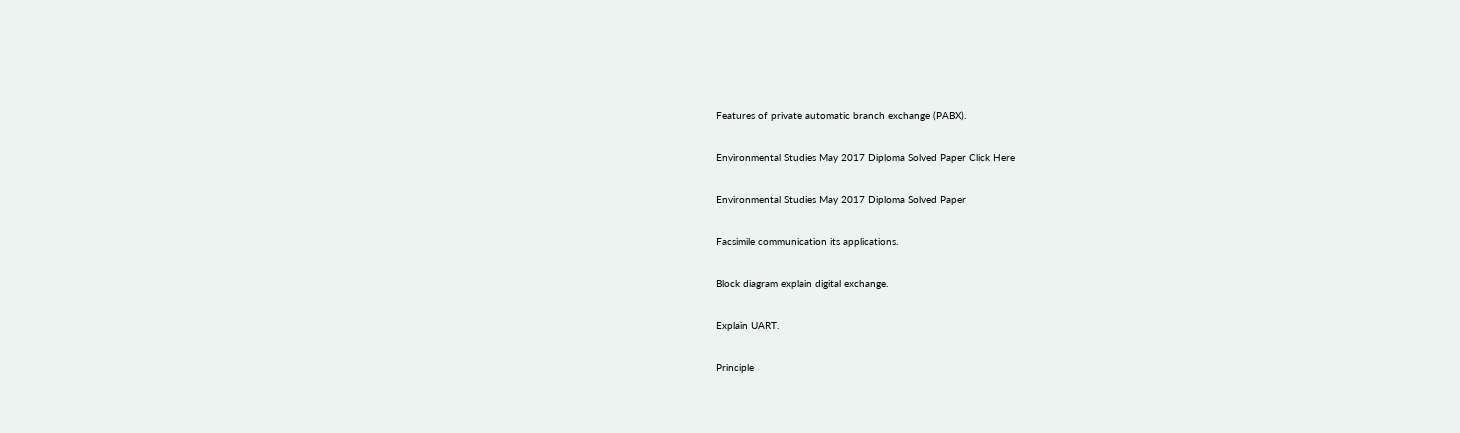Features of private automatic branch exchange (PABX).

Environmental Studies May 2017 Diploma Solved Paper Click Here

Environmental Studies May 2017 Diploma Solved Paper

Facsimile communication its applications.

Block diagram explain digital exchange.

Explain UART.

Principle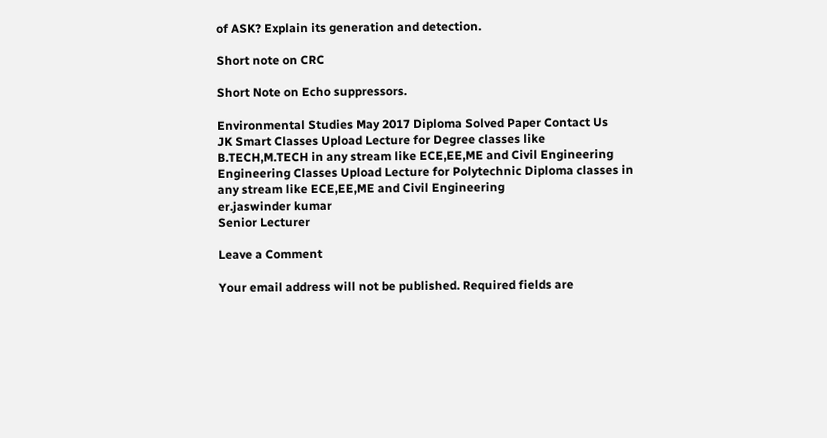of ASK? Explain its generation and detection.

Short note on CRC

Short Note on Echo suppressors.

Environmental Studies May 2017 Diploma Solved Paper Contact Us
JK Smart Classes Upload Lecture for Degree classes like B.TECH,M.TECH in any stream like ECE,EE,ME and Civil Engineering
Engineering Classes Upload Lecture for Polytechnic Diploma classes in any stream like ECE,EE,ME and Civil Engineering
er.jaswinder kumar
Senior Lecturer

Leave a Comment

Your email address will not be published. Required fields are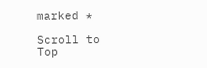marked *

Scroll to Top